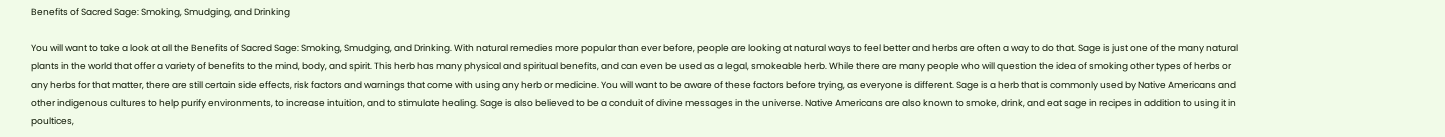Benefits of Sacred Sage: Smoking, Smudging, and Drinking

You will want to take a look at all the Benefits of Sacred Sage: Smoking, Smudging, and Drinking. With natural remedies more popular than ever before, people are looking at natural ways to feel better and herbs are often a way to do that. Sage is just one of the many natural plants in the world that offer a variety of benefits to the mind, body, and spirit. This herb has many physical and spiritual benefits, and can even be used as a legal, smokeable herb. While there are many people who will question the idea of smoking other types of herbs or any herbs for that matter, there are still certain side effects, risk factors and warnings that come with using any herb or medicine. You will want to be aware of these factors before trying, as everyone is different. Sage is a herb that is commonly used by Native Americans and other indigenous cultures to help purify environments, to increase intuition, and to stimulate healing. Sage is also believed to be a conduit of divine messages in the universe. Native Americans are also known to smoke, drink, and eat sage in recipes in addition to using it in poultices,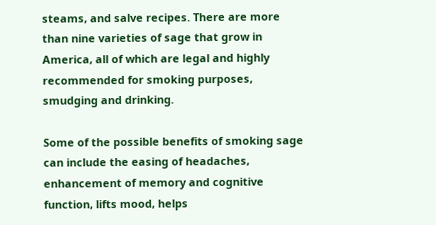steams, and salve recipes. There are more than nine varieties of sage that grow in America, all of which are legal and highly recommended for smoking purposes, smudging and drinking.

Some of the possible benefits of smoking sage can include the easing of headaches, enhancement of memory and cognitive function, lifts mood, helps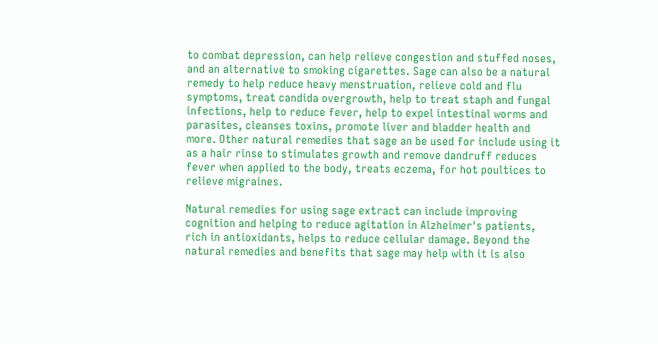to combat depression, can help relieve congestion and stuffed noses, and an alternative to smoking cigarettes. Sage can also be a natural remedy to help reduce heavy menstruation, relieve cold and flu symptoms, treat candida overgrowth, help to treat staph and fungal infections, help to reduce fever, help to expel intestinal worms and parasites, cleanses toxins, promote liver and bladder health and more. Other natural remedies that sage an be used for include using it as a hair rinse to stimulates growth and remove dandruff reduces fever when applied to the body, treats eczema, for hot poultices to relieve migraines.

Natural remedies for using sage extract can include improving cognition and helping to reduce agitation in Alzheimer's patients, rich in antioxidants, helps to reduce cellular damage. Beyond the natural remedies and benefits that sage may help with it is also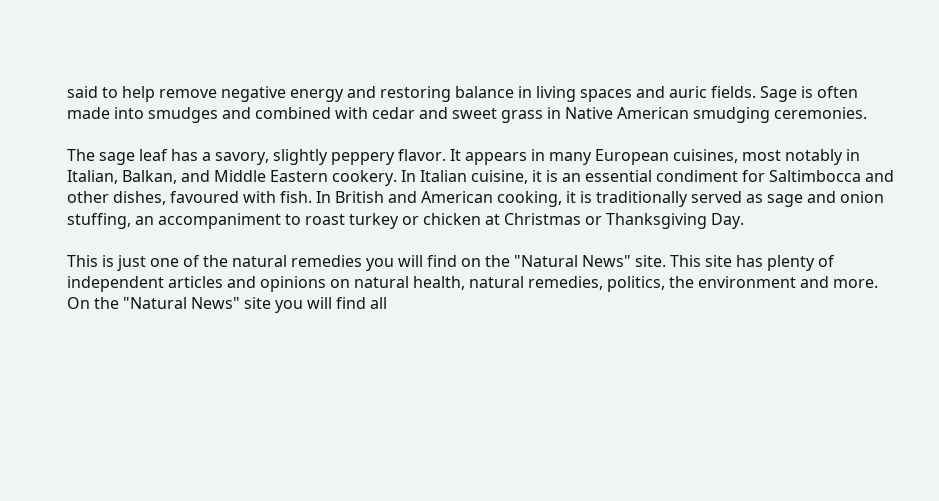said to help remove negative energy and restoring balance in living spaces and auric fields. Sage is often made into smudges and combined with cedar and sweet grass in Native American smudging ceremonies.

The sage leaf has a savory, slightly peppery flavor. It appears in many European cuisines, most notably in Italian, Balkan, and Middle Eastern cookery. In Italian cuisine, it is an essential condiment for Saltimbocca and other dishes, favoured with fish. In British and American cooking, it is traditionally served as sage and onion stuffing, an accompaniment to roast turkey or chicken at Christmas or Thanksgiving Day.

This is just one of the natural remedies you will find on the "Natural News" site. This site has plenty of independent articles and opinions on natural health, natural remedies, politics, the environment and more. On the "Natural News" site you will find all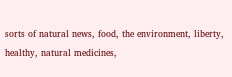sorts of natural news, food, the environment, liberty, healthy, natural medicines,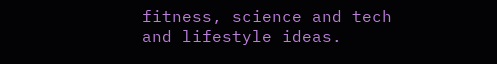fitness, science and tech and lifestyle ideas.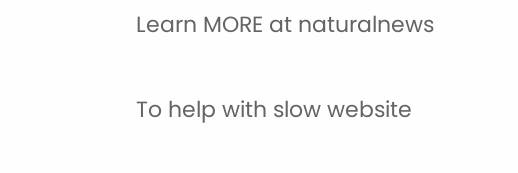Learn MORE at naturalnews

To help with slow website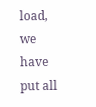load, we have put all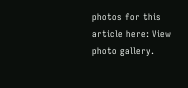photos for this article here: View photo gallery.